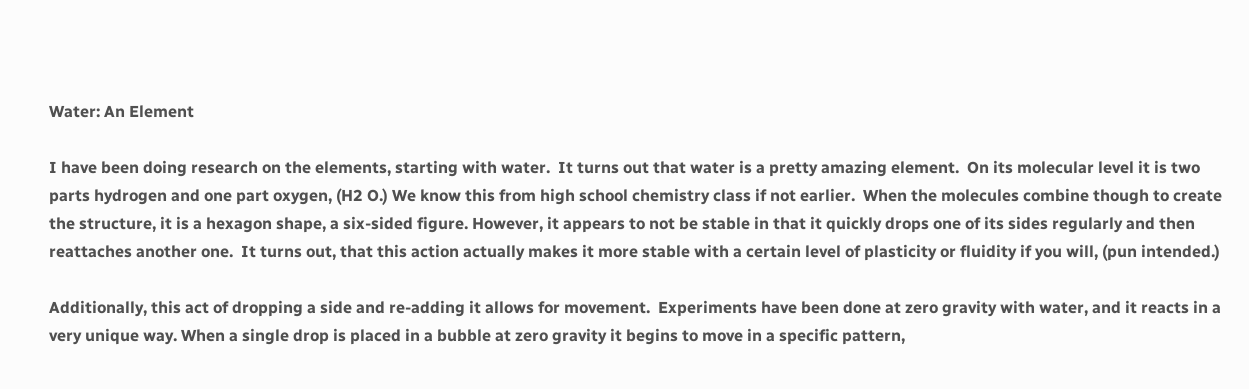Water: An Element

I have been doing research on the elements, starting with water.  It turns out that water is a pretty amazing element.  On its molecular level it is two parts hydrogen and one part oxygen, (H2 O.) We know this from high school chemistry class if not earlier.  When the molecules combine though to create the structure, it is a hexagon shape, a six-sided figure. However, it appears to not be stable in that it quickly drops one of its sides regularly and then reattaches another one.  It turns out, that this action actually makes it more stable with a certain level of plasticity or fluidity if you will, (pun intended.)

Additionally, this act of dropping a side and re-adding it allows for movement.  Experiments have been done at zero gravity with water, and it reacts in a very unique way. When a single drop is placed in a bubble at zero gravity it begins to move in a specific pattern,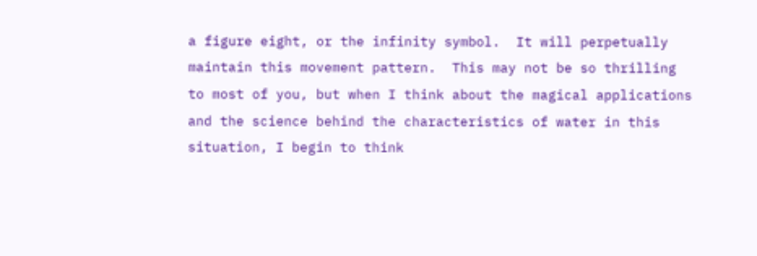a figure eight, or the infinity symbol.  It will perpetually maintain this movement pattern.  This may not be so thrilling to most of you, but when I think about the magical applications and the science behind the characteristics of water in this situation, I begin to think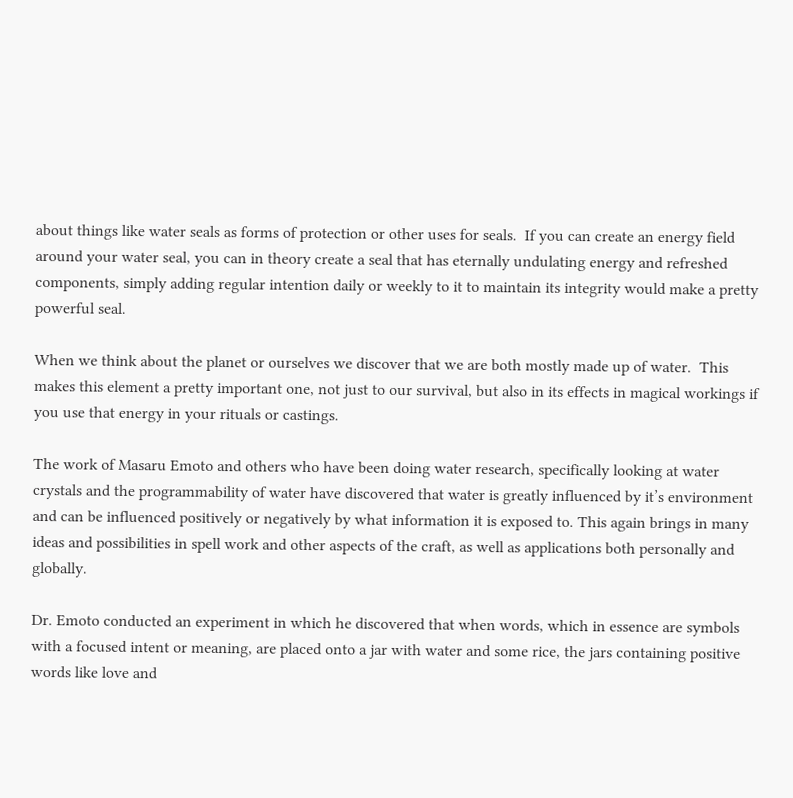about things like water seals as forms of protection or other uses for seals.  If you can create an energy field around your water seal, you can in theory create a seal that has eternally undulating energy and refreshed components, simply adding regular intention daily or weekly to it to maintain its integrity would make a pretty powerful seal.

When we think about the planet or ourselves we discover that we are both mostly made up of water.  This makes this element a pretty important one, not just to our survival, but also in its effects in magical workings if you use that energy in your rituals or castings.

The work of Masaru Emoto and others who have been doing water research, specifically looking at water crystals and the programmability of water have discovered that water is greatly influenced by it’s environment and can be influenced positively or negatively by what information it is exposed to. This again brings in many ideas and possibilities in spell work and other aspects of the craft, as well as applications both personally and globally.

Dr. Emoto conducted an experiment in which he discovered that when words, which in essence are symbols with a focused intent or meaning, are placed onto a jar with water and some rice, the jars containing positive words like love and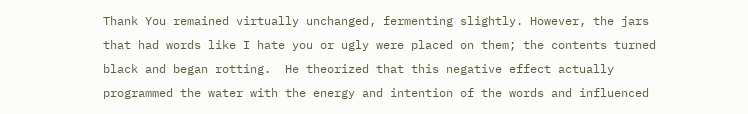Thank You remained virtually unchanged, fermenting slightly. However, the jars that had words like I hate you or ugly were placed on them; the contents turned black and began rotting.  He theorized that this negative effect actually programmed the water with the energy and intention of the words and influenced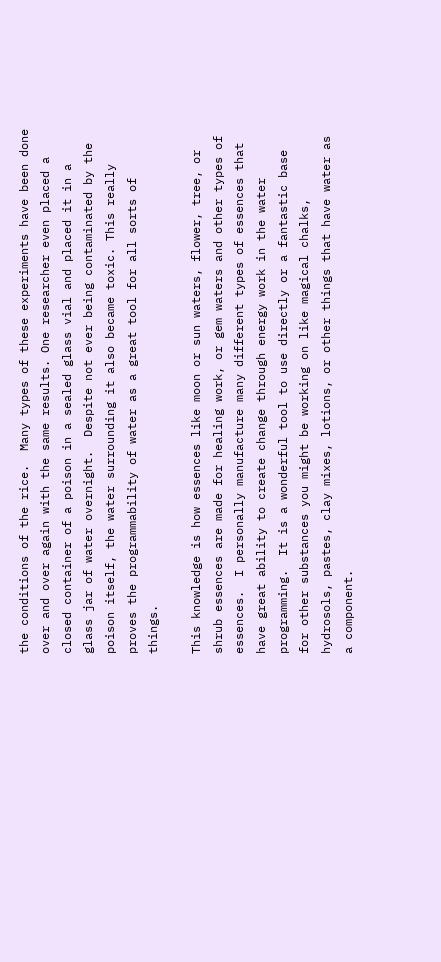the conditions of the rice.  Many types of these experiments have been done over and over again with the same results. One researcher even placed a closed container of a poison in a sealed glass vial and placed it in a glass jar of water overnight.  Despite not ever being contaminated by the poison itself, the water surrounding it also became toxic. This really proves the programmability of water as a great tool for all sorts of things.

This knowledge is how essences like moon or sun waters, flower, tree, or shrub essences are made for healing work, or gem waters and other types of essences.  I personally manufacture many different types of essences that have great ability to create change through energy work in the water programming.  It is a wonderful tool to use directly or a fantastic base for other substances you might be working on like magical chalks, hydrosols, pastes, clay mixes, lotions, or other things that have water as a component.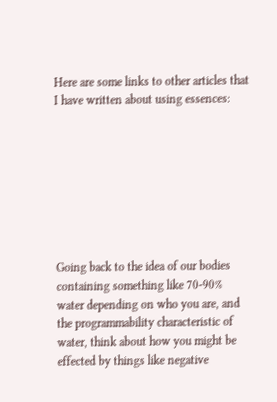Here are some links to other articles that I have written about using essences:








Going back to the idea of our bodies containing something like 70-90% water depending on who you are, and the programmability characteristic of water, think about how you might be effected by things like negative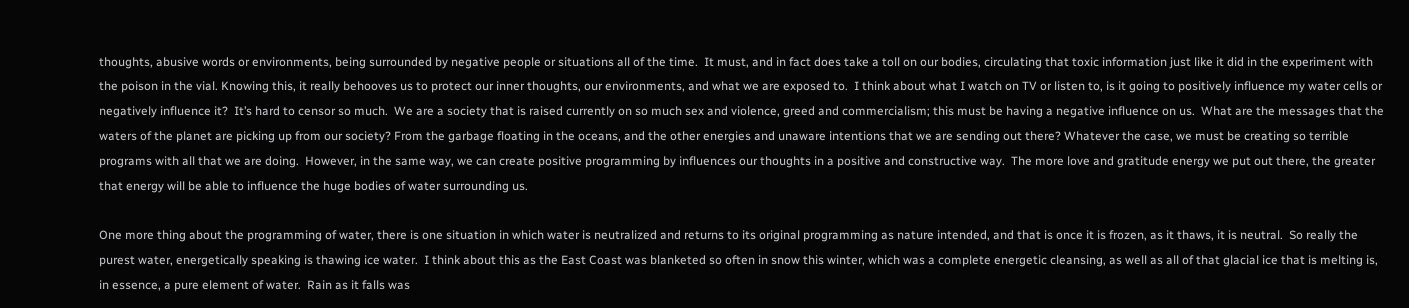thoughts, abusive words or environments, being surrounded by negative people or situations all of the time.  It must, and in fact does take a toll on our bodies, circulating that toxic information just like it did in the experiment with the poison in the vial. Knowing this, it really behooves us to protect our inner thoughts, our environments, and what we are exposed to.  I think about what I watch on TV or listen to, is it going to positively influence my water cells or negatively influence it?  It’s hard to censor so much.  We are a society that is raised currently on so much sex and violence, greed and commercialism; this must be having a negative influence on us.  What are the messages that the waters of the planet are picking up from our society? From the garbage floating in the oceans, and the other energies and unaware intentions that we are sending out there? Whatever the case, we must be creating so terrible programs with all that we are doing.  However, in the same way, we can create positive programming by influences our thoughts in a positive and constructive way.  The more love and gratitude energy we put out there, the greater that energy will be able to influence the huge bodies of water surrounding us.

One more thing about the programming of water, there is one situation in which water is neutralized and returns to its original programming as nature intended, and that is once it is frozen, as it thaws, it is neutral.  So really the purest water, energetically speaking is thawing ice water.  I think about this as the East Coast was blanketed so often in snow this winter, which was a complete energetic cleansing, as well as all of that glacial ice that is melting is, in essence, a pure element of water.  Rain as it falls was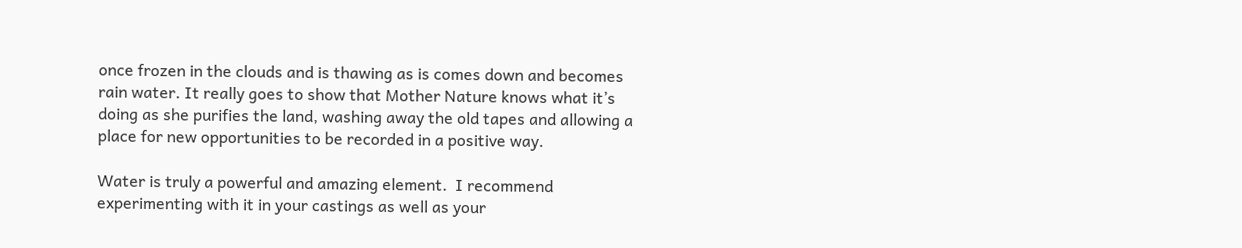once frozen in the clouds and is thawing as is comes down and becomes rain water. It really goes to show that Mother Nature knows what it’s doing as she purifies the land, washing away the old tapes and allowing a place for new opportunities to be recorded in a positive way.

Water is truly a powerful and amazing element.  I recommend experimenting with it in your castings as well as your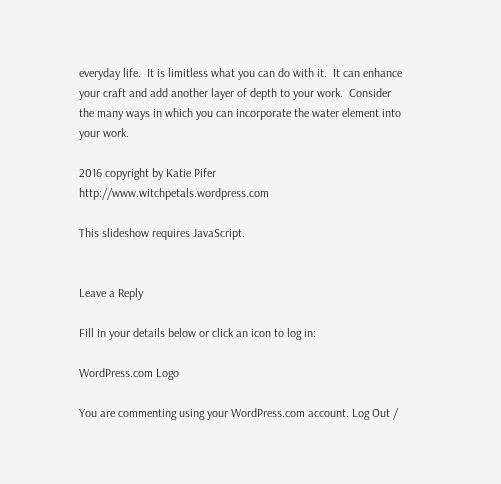everyday life.  It is limitless what you can do with it.  It can enhance your craft and add another layer of depth to your work.  Consider the many ways in which you can incorporate the water element into your work.

2016 copyright by Katie Pifer http://www.witchpetals.wordpress.com

This slideshow requires JavaScript.


Leave a Reply

Fill in your details below or click an icon to log in:

WordPress.com Logo

You are commenting using your WordPress.com account. Log Out /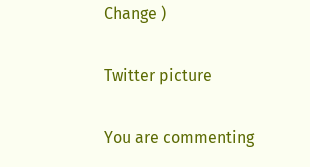Change )

Twitter picture

You are commenting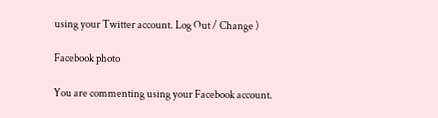using your Twitter account. Log Out / Change )

Facebook photo

You are commenting using your Facebook account.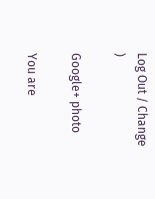Log Out / Change )

Google+ photo

You are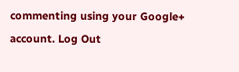commenting using your Google+ account. Log Out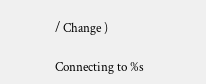/ Change )

Connecting to %s